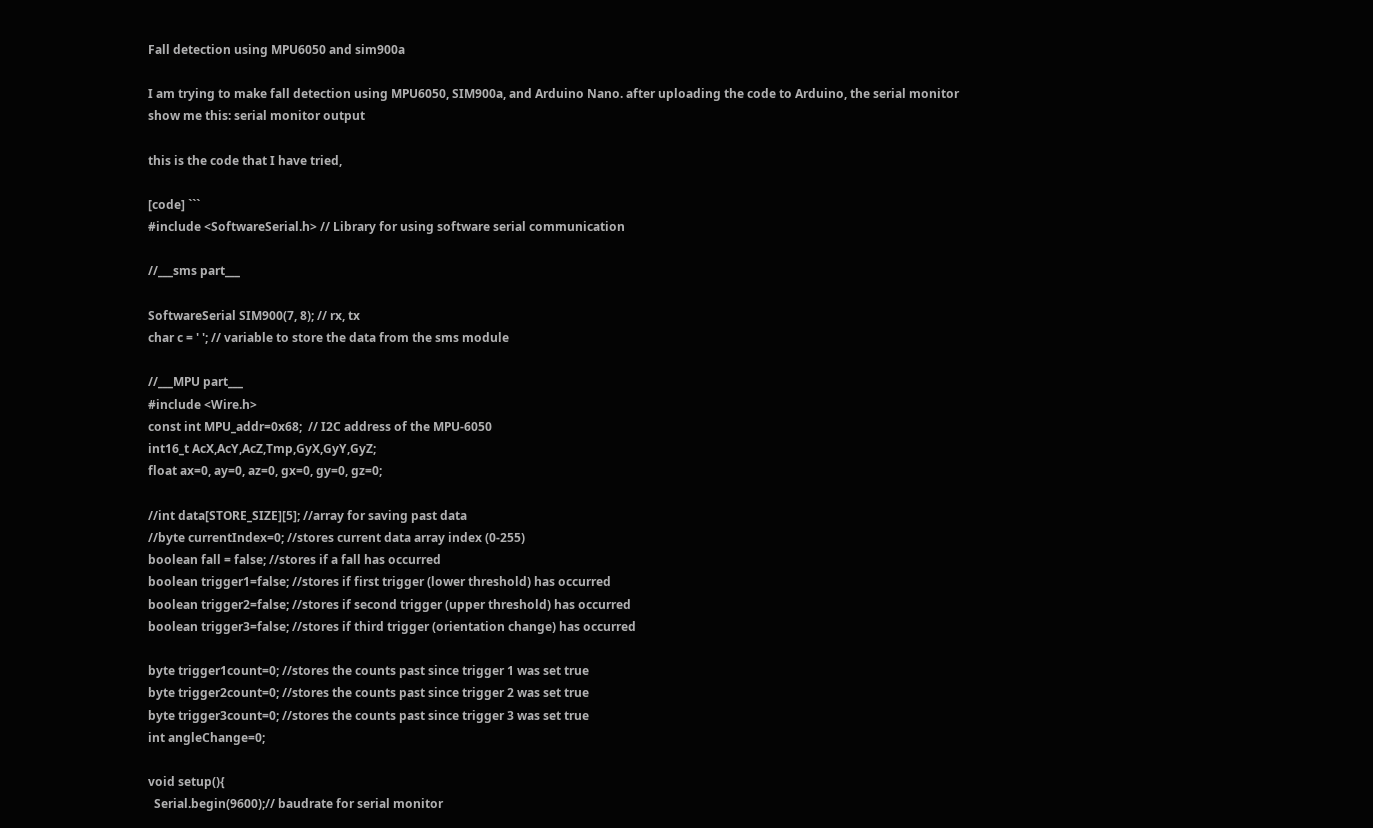Fall detection using MPU6050 and sim900a

I am trying to make fall detection using MPU6050, SIM900a, and Arduino Nano. after uploading the code to Arduino, the serial monitor show me this: serial monitor output

this is the code that I have tried,

[code] ```
#include <SoftwareSerial.h> // Library for using software serial communication

//___sms part___

SoftwareSerial SIM900(7, 8); // rx, tx
char c = ' '; // variable to store the data from the sms module

//___MPU part___
#include <Wire.h>
const int MPU_addr=0x68;  // I2C address of the MPU-6050
int16_t AcX,AcY,AcZ,Tmp,GyX,GyY,GyZ;
float ax=0, ay=0, az=0, gx=0, gy=0, gz=0;

//int data[STORE_SIZE][5]; //array for saving past data
//byte currentIndex=0; //stores current data array index (0-255)
boolean fall = false; //stores if a fall has occurred
boolean trigger1=false; //stores if first trigger (lower threshold) has occurred
boolean trigger2=false; //stores if second trigger (upper threshold) has occurred
boolean trigger3=false; //stores if third trigger (orientation change) has occurred

byte trigger1count=0; //stores the counts past since trigger 1 was set true
byte trigger2count=0; //stores the counts past since trigger 2 was set true
byte trigger3count=0; //stores the counts past since trigger 3 was set true
int angleChange=0;

void setup(){
  Serial.begin(9600);// baudrate for serial monitor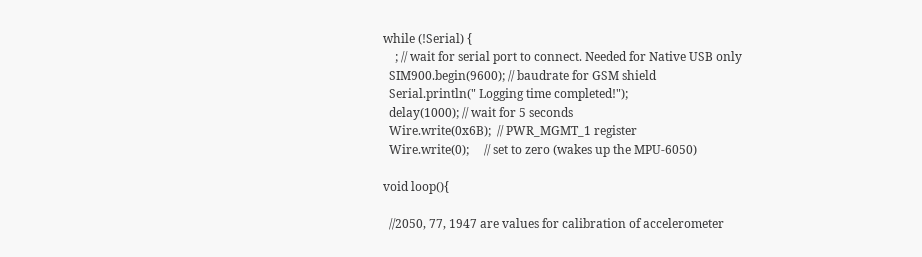while (!Serial) {
    ; // wait for serial port to connect. Needed for Native USB only
  SIM900.begin(9600); // baudrate for GSM shield
  Serial.println(" Logging time completed!");
  delay(1000); // wait for 5 seconds
  Wire.write(0x6B);  // PWR_MGMT_1 register
  Wire.write(0);     // set to zero (wakes up the MPU-6050)

void loop(){

  //2050, 77, 1947 are values for calibration of accelerometer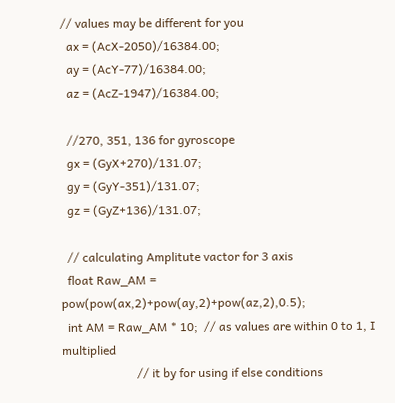// values may be different for you
  ax = (AcX-2050)/16384.00;
  ay = (AcY-77)/16384.00;
  az = (AcZ-1947)/16384.00;

  //270, 351, 136 for gyroscope
  gx = (GyX+270)/131.07;
  gy = (GyY-351)/131.07;
  gz = (GyZ+136)/131.07;

  // calculating Amplitute vactor for 3 axis
  float Raw_AM = pow(pow(ax,2)+pow(ay,2)+pow(az,2),0.5);
  int AM = Raw_AM * 10;  // as values are within 0 to 1, I multiplied
                         // it by for using if else conditions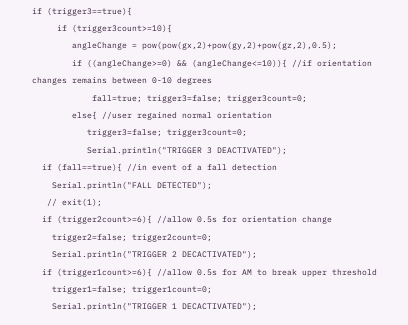if (trigger3==true){
     if (trigger3count>=10){
        angleChange = pow(pow(gx,2)+pow(gy,2)+pow(gz,2),0.5);
        if ((angleChange>=0) && (angleChange<=10)){ //if orientation changes remains between 0-10 degrees
            fall=true; trigger3=false; trigger3count=0;
        else{ //user regained normal orientation
           trigger3=false; trigger3count=0;
           Serial.println("TRIGGER 3 DEACTIVATED");
  if (fall==true){ //in event of a fall detection
    Serial.println("FALL DETECTED");
   // exit(1);
  if (trigger2count>=6){ //allow 0.5s for orientation change
    trigger2=false; trigger2count=0;
    Serial.println("TRIGGER 2 DECACTIVATED");
  if (trigger1count>=6){ //allow 0.5s for AM to break upper threshold
    trigger1=false; trigger1count=0;
    Serial.println("TRIGGER 1 DECACTIVATED");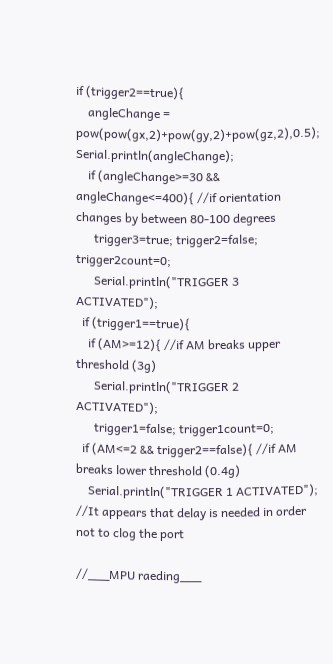if (trigger2==true){
    angleChange = pow(pow(gx,2)+pow(gy,2)+pow(gz,2),0.5); Serial.println(angleChange);
    if (angleChange>=30 && angleChange<=400){ //if orientation changes by between 80-100 degrees
      trigger3=true; trigger2=false; trigger2count=0;
      Serial.println("TRIGGER 3 ACTIVATED");
  if (trigger1==true){
    if (AM>=12){ //if AM breaks upper threshold (3g)
      Serial.println("TRIGGER 2 ACTIVATED");
      trigger1=false; trigger1count=0;
  if (AM<=2 && trigger2==false){ //if AM breaks lower threshold (0.4g)
    Serial.println("TRIGGER 1 ACTIVATED");
//It appears that delay is needed in order not to clog the port

//___MPU raeding___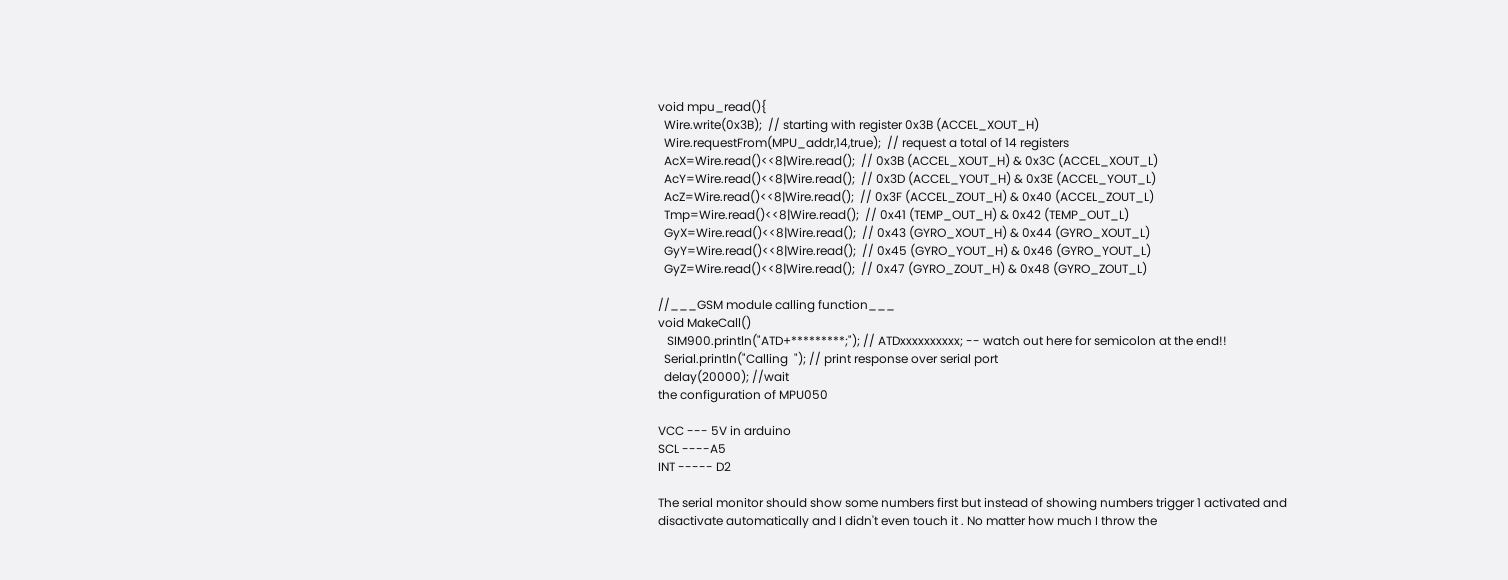void mpu_read(){
  Wire.write(0x3B);  // starting with register 0x3B (ACCEL_XOUT_H)
  Wire.requestFrom(MPU_addr,14,true);  // request a total of 14 registers
  AcX=Wire.read()<<8|Wire.read();  // 0x3B (ACCEL_XOUT_H) & 0x3C (ACCEL_XOUT_L)
  AcY=Wire.read()<<8|Wire.read();  // 0x3D (ACCEL_YOUT_H) & 0x3E (ACCEL_YOUT_L)
  AcZ=Wire.read()<<8|Wire.read();  // 0x3F (ACCEL_ZOUT_H) & 0x40 (ACCEL_ZOUT_L)
  Tmp=Wire.read()<<8|Wire.read();  // 0x41 (TEMP_OUT_H) & 0x42 (TEMP_OUT_L)
  GyX=Wire.read()<<8|Wire.read();  // 0x43 (GYRO_XOUT_H) & 0x44 (GYRO_XOUT_L)
  GyY=Wire.read()<<8|Wire.read();  // 0x45 (GYRO_YOUT_H) & 0x46 (GYRO_YOUT_L)
  GyZ=Wire.read()<<8|Wire.read();  // 0x47 (GYRO_ZOUT_H) & 0x48 (GYRO_ZOUT_L)

//___GSM module calling function___
void MakeCall()
   SIM900.println("ATD+*********;"); // ATDxxxxxxxxxx; -- watch out here for semicolon at the end!!
  Serial.println("Calling  "); // print response over serial port
  delay(20000); //wait
the configuration of MPU050

VCC --- 5V in arduino
SCL ----A5
INT ----- D2

The serial monitor should show some numbers first but instead of showing numbers trigger 1 activated and disactivate automatically and I didn't even touch it . No matter how much I throw the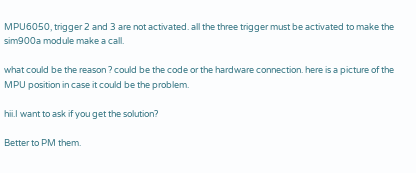MPU6050, trigger 2 and 3 are not activated. all the three trigger must be activated to make the sim900a module make a call.

what could be the reason ? could be the code or the hardware connection. here is a picture of the MPU position in case it could be the problem.

hii.I want to ask if you get the solution?

Better to PM them.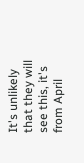It's unlikely that they will see this, it's from April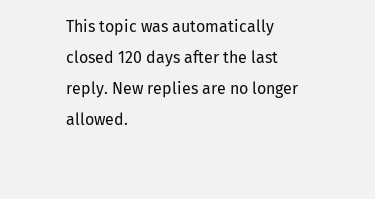This topic was automatically closed 120 days after the last reply. New replies are no longer allowed.